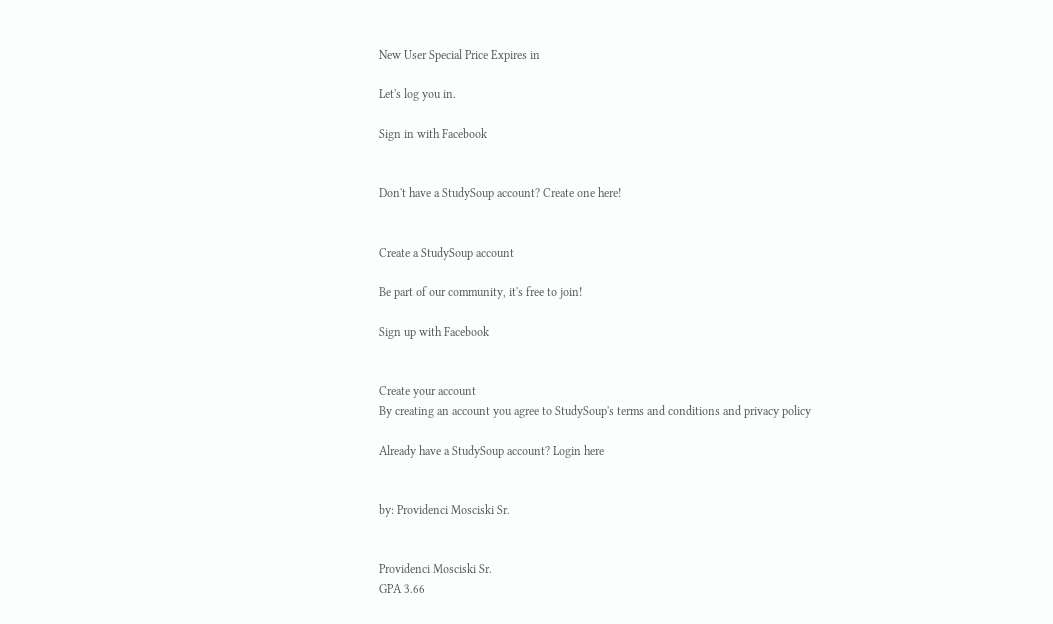New User Special Price Expires in

Let's log you in.

Sign in with Facebook


Don't have a StudySoup account? Create one here!


Create a StudySoup account

Be part of our community, it's free to join!

Sign up with Facebook


Create your account
By creating an account you agree to StudySoup's terms and conditions and privacy policy

Already have a StudySoup account? Login here


by: Providenci Mosciski Sr.


Providenci Mosciski Sr.
GPA 3.66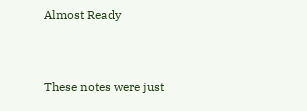Almost Ready


These notes were just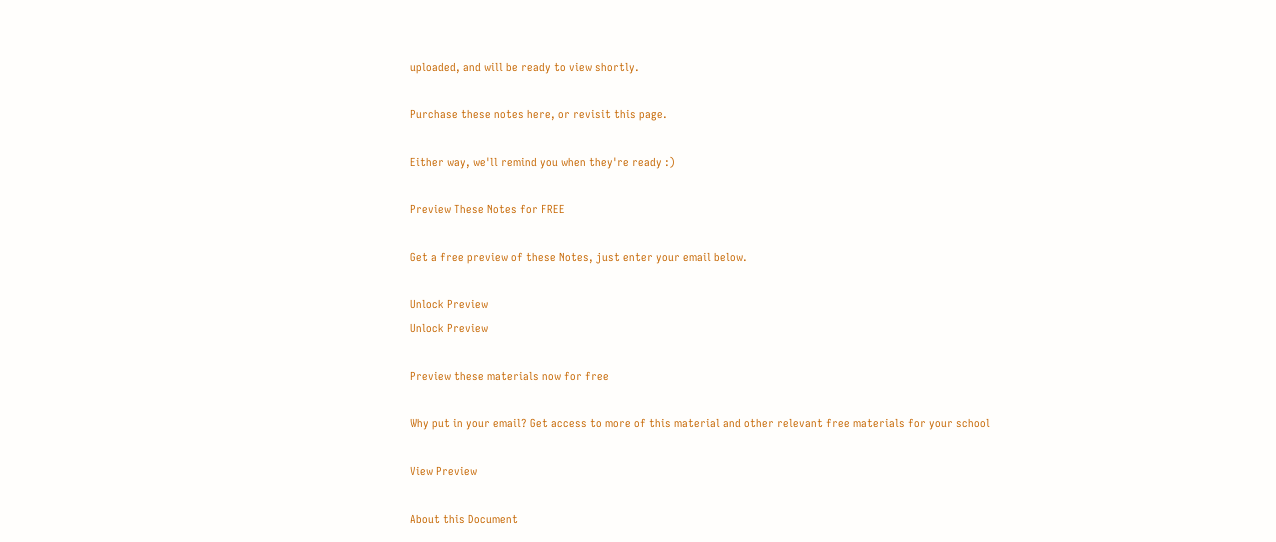uploaded, and will be ready to view shortly.

Purchase these notes here, or revisit this page.

Either way, we'll remind you when they're ready :)

Preview These Notes for FREE

Get a free preview of these Notes, just enter your email below.

Unlock Preview
Unlock Preview

Preview these materials now for free

Why put in your email? Get access to more of this material and other relevant free materials for your school

View Preview

About this Document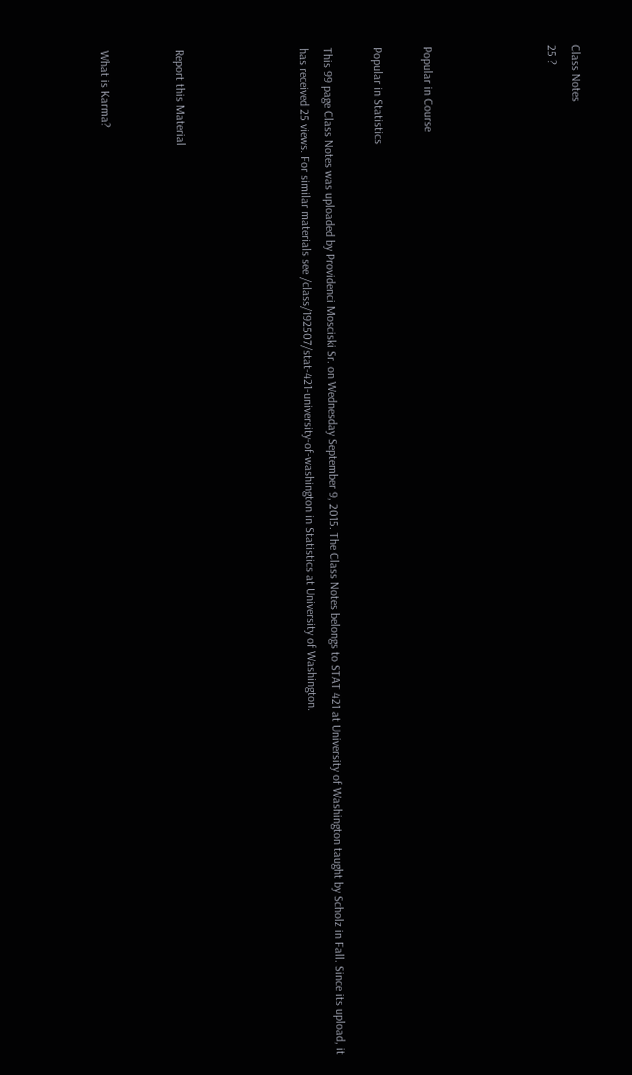Class Notes
25 ?




Popular in Course

Popular in Statistics

This 99 page Class Notes was uploaded by Providenci Mosciski Sr. on Wednesday September 9, 2015. The Class Notes belongs to STAT 421 at University of Washington taught by Scholz in Fall. Since its upload, it has received 25 views. For similar materials see /class/192507/stat-421-university-of-washington in Statistics at University of Washington.




Report this Material


What is Karma?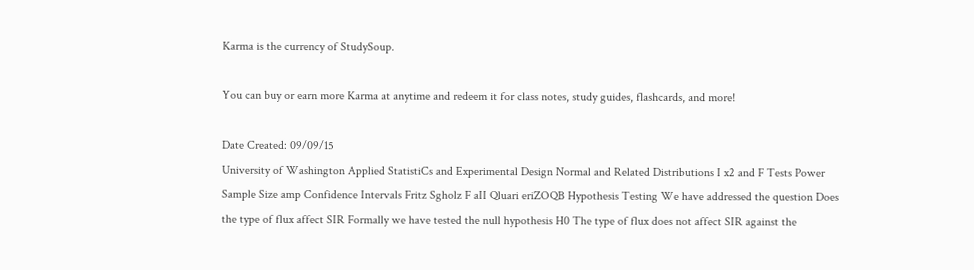Karma is the currency of StudySoup.

You can buy or earn more Karma at anytime and redeem it for class notes, study guides, flashcards, and more!

Date Created: 09/09/15
University of Washington Applied StatistiCs and Experimental Design Normal and Related Distributions I x2 and F Tests Power Sample Size amp Confidence Intervals Fritz Sgholz F aII Qluari eriZOQB Hypothesis Testing We have addressed the question Does the type of flux affect SIR Formally we have tested the null hypothesis H0 The type of flux does not affect SIR against the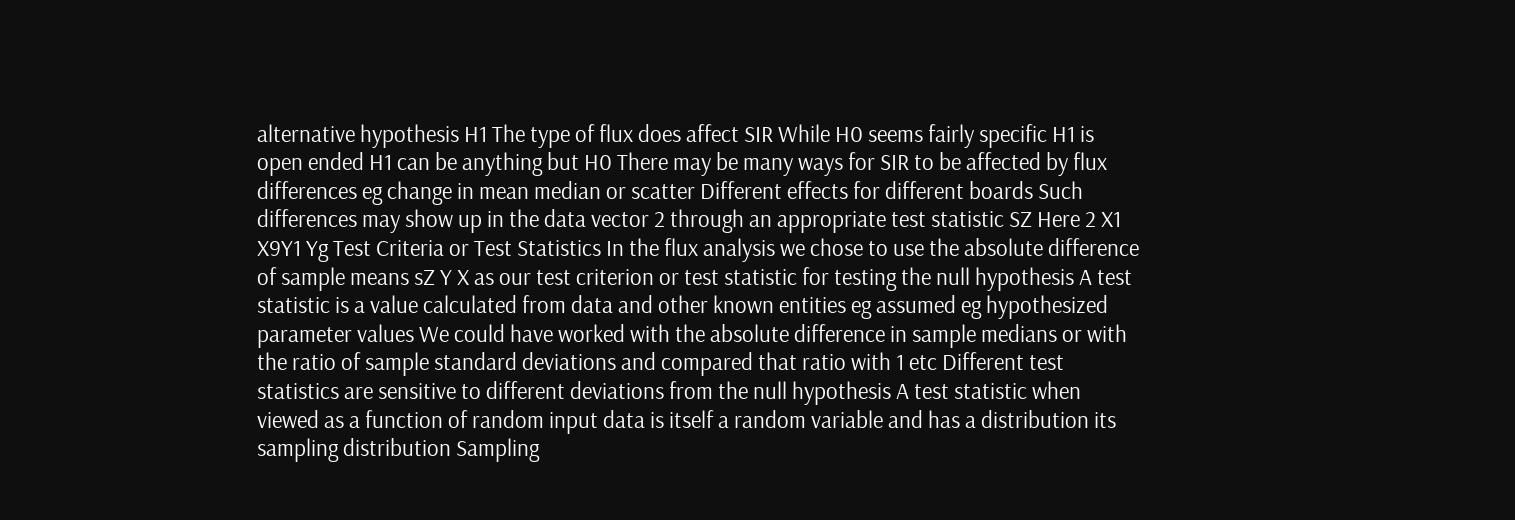alternative hypothesis H1 The type of flux does affect SIR While H0 seems fairly specific H1 is open ended H1 can be anything but H0 There may be many ways for SIR to be affected by flux differences eg change in mean median or scatter Different effects for different boards Such differences may show up in the data vector 2 through an appropriate test statistic SZ Here 2 X1 X9Y1 Yg Test Criteria or Test Statistics In the flux analysis we chose to use the absolute difference of sample means sZ Y X as our test criterion or test statistic for testing the null hypothesis A test statistic is a value calculated from data and other known entities eg assumed eg hypothesized parameter values We could have worked with the absolute difference in sample medians or with the ratio of sample standard deviations and compared that ratio with 1 etc Different test statistics are sensitive to different deviations from the null hypothesis A test statistic when viewed as a function of random input data is itself a random variable and has a distribution its sampling distribution Sampling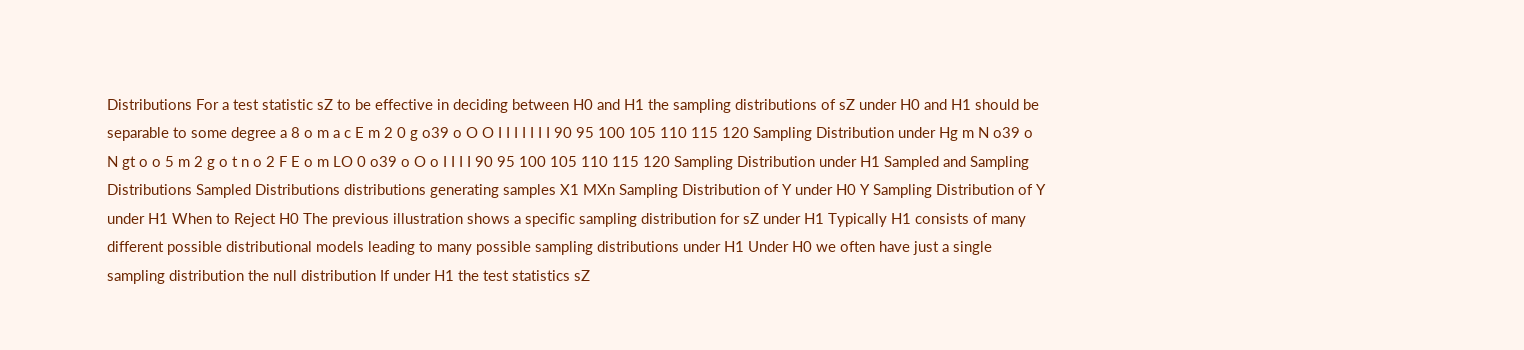Distributions For a test statistic sZ to be effective in deciding between H0 and H1 the sampling distributions of sZ under H0 and H1 should be separable to some degree a 8 o m a c E m 2 0 g o39 o O O I I I I I I I 90 95 100 105 110 115 120 Sampling Distribution under Hg m N o39 o N gt o o 5 m 2 g o t n o 2 F E o m LO 0 o39 o O o I I I I 90 95 100 105 110 115 120 Sampling Distribution under H1 Sampled and Sampling Distributions Sampled Distributions distributions generating samples X1 MXn Sampling Distribution of Y under H0 Y Sampling Distribution of Y under H1 When to Reject H0 The previous illustration shows a specific sampling distribution for sZ under H1 Typically H1 consists of many different possible distributional models leading to many possible sampling distributions under H1 Under H0 we often have just a single sampling distribution the null distribution If under H1 the test statistics sZ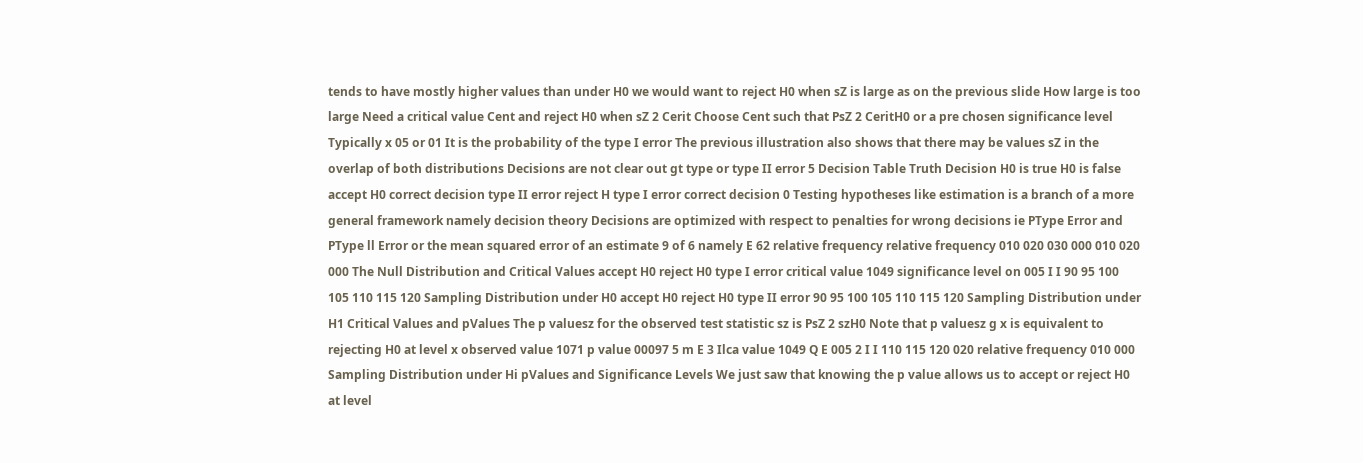tends to have mostly higher values than under H0 we would want to reject H0 when sZ is large as on the previous slide How large is too large Need a critical value Cent and reject H0 when sZ 2 Cerit Choose Cent such that PsZ 2 CeritH0 or a pre chosen significance level Typically x 05 or 01 It is the probability of the type I error The previous illustration also shows that there may be values sZ in the overlap of both distributions Decisions are not clear out gt type or type II error 5 Decision Table Truth Decision H0 is true H0 is false accept H0 correct decision type II error reject H type I error correct decision 0 Testing hypotheses like estimation is a branch of a more general framework namely decision theory Decisions are optimized with respect to penalties for wrong decisions ie PType Error and PType ll Error or the mean squared error of an estimate 9 of 6 namely E 62 relative frequency relative frequency 010 020 030 000 010 020 000 The Null Distribution and Critical Values accept H0 reject H0 type I error critical value 1049 significance level on 005 I I 90 95 100 105 110 115 120 Sampling Distribution under H0 accept H0 reject H0 type II error 90 95 100 105 110 115 120 Sampling Distribution under H1 Critical Values and pValues The p valuesz for the observed test statistic sz is PsZ 2 szH0 Note that p valuesz g x is equivalent to rejecting H0 at level x observed value 1071 p value 00097 5 m E 3 Ilca value 1049 Q E 005 2 I I 110 115 120 020 relative frequency 010 000 Sampling Distribution under Hi pValues and Significance Levels We just saw that knowing the p value allows us to accept or reject H0 at level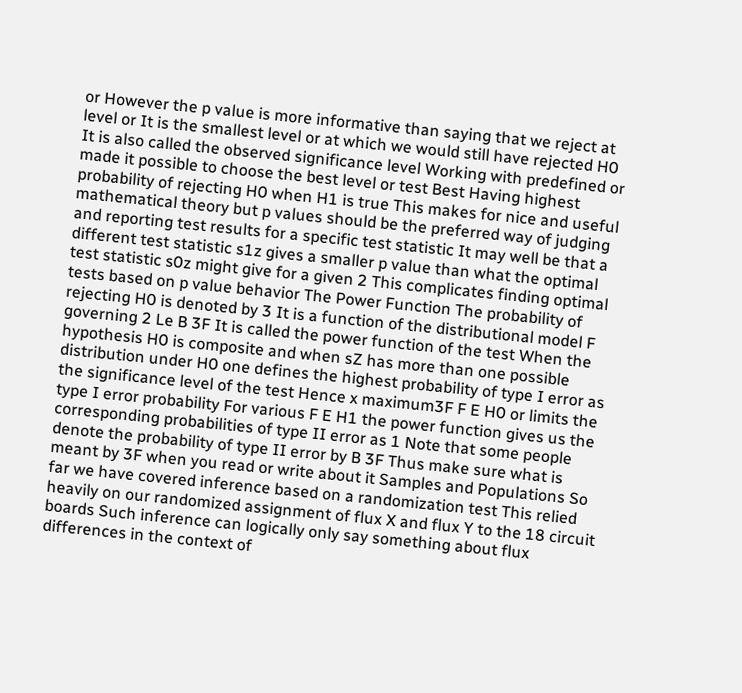or However the p value is more informative than saying that we reject at level or It is the smallest level or at which we would still have rejected H0 It is also called the observed significance level Working with predefined or made it possible to choose the best level or test Best Having highest probability of rejecting H0 when H1 is true This makes for nice and useful mathematical theory but p values should be the preferred way of judging and reporting test results for a specific test statistic It may well be that a different test statistic s1z gives a smaller p value than what the optimal test statistic s0z might give for a given 2 This complicates finding optimal tests based on p value behavior The Power Function The probability of rejecting H0 is denoted by 3 It is a function of the distributional model F governing 2 Le B 3F It is called the power function of the test When the hypothesis H0 is composite and when sZ has more than one possible distribution under H0 one defines the highest probability of type I error as the significance level of the test Hence x maximum3F F E H0 or limits the type I error probability For various F E H1 the power function gives us the corresponding probabilities of type II error as 1 Note that some people denote the probability of type II error by B 3F Thus make sure what is meant by 3F when you read or write about it Samples and Populations So far we have covered inference based on a randomization test This relied heavily on our randomized assignment of flux X and flux Y to the 18 circuit boards Such inference can logically only say something about flux differences in the context of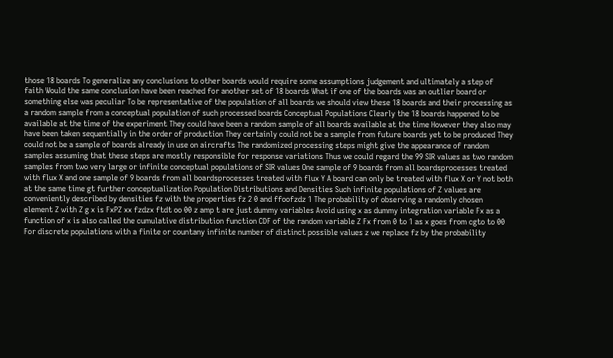those 18 boards To generalize any conclusions to other boards would require some assumptions judgement and ultimately a step of faith Would the same conclusion have been reached for another set of 18 boards What if one of the boards was an outlier board or something else was peculiar To be representative of the population of all boards we should view these 18 boards and their processing as a random sample from a conceptual population of such processed boards Conceptual Populations Clearly the 18 boards happened to be available at the time of the experiment They could have been a random sample of all boards available at the time However they also may have been taken sequentially in the order of production They certainly could not be a sample from future boards yet to be produced They could not be a sample of boards already in use on aircrafts The randomized processing steps might give the appearance of random samples assuming that these steps are mostly responsible for response variations Thus we could regard the 99 SIR values as two random samples from two very large or infinite conceptual populations of SIR values One sample of 9 boards from all boardsprocesses treated with flux X and one sample of 9 boards from all boardsprocesses treated with flux Y A board can only be treated with flux X or Y not both at the same time gt further conceptualization Population Distributions and Densities Such infinite populations of Z values are conveniently described by densities fz with the properties fz 2 0 and ffoofzdz 1 The probability of observing a randomly chosen element Z with Z g x is FxPZ xx fzdzx ftdt oo 00 z amp t are just dummy variables Avoid using x as dummy integration variable Fx as a function of x is also called the cumulative distribution function CDF of the random variable Z Fx from 0 to 1 as x goes from cgto to 00 For discrete populations with a finite or countany infinite number of distinct possible values z we replace fz by the probability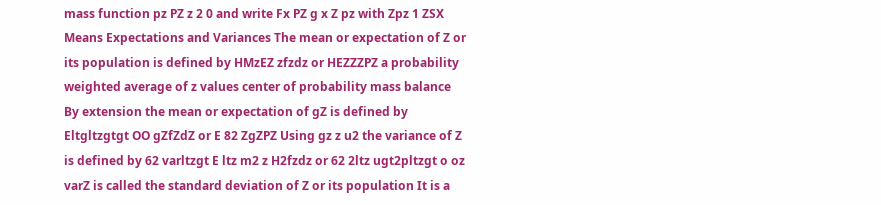mass function pz PZ z 2 0 and write Fx PZ g x Z pz with Zpz 1 ZSX Means Expectations and Variances The mean or expectation of Z or its population is defined by HMzEZ zfzdz or HEZZZPZ a probability weighted average of z values center of probability mass balance By extension the mean or expectation of gZ is defined by Eltgltzgtgt OO gZfZdZ or E 82 ZgZPZ Using gz z u2 the variance of Z is defined by 62 varltzgt E ltz m2 z H2fzdz or 62 2ltz ugt2pltzgt o oz varZ is called the standard deviation of Z or its population It is a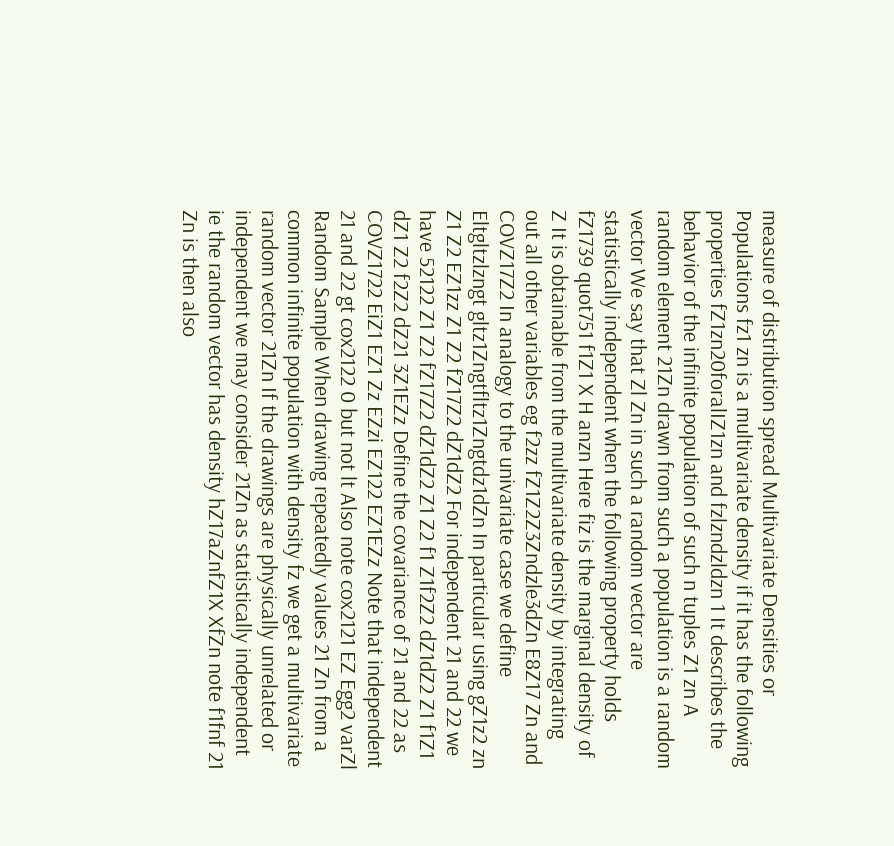measure of distribution spread Multivariate Densities or Populations fz1 zn is a multivariate density if it has the following properties fZ1zn20foralIZ1zn and fzlzndzldzn 1 It describes the behavior of the infinite population of such n tuples Z1 zn A random element 21Zn drawn from such a population is a random vector We say that Zl Zn in such a random vector are statistically independent when the following property holds fZ1739 quot751 f1Z1 X H anzn Here fiz is the marginal density of Z It is obtainable from the multivariate density by integrating out all other variables eg f2zz fZ1Z2Z3Zndzle3dZn E8Z17 Zn and COVZ17Z2 In analogy to the univariate case we define Eltgltzlzngt gltz1Zngtfltz1Zngtdz1dZn In particular using gZ1z2 zn Z1 Z2 EZ1zz Z1 Z2 fZ17Z2 dZ1dZ2 For independent 21 and 22 we have 52122 Z1 Z2 fZ17Z2 dZ1dZ2 Z1 Z2 f1 Z1f2Z2 dZ1dZ2 Z1 f1Z1 dZ1 Z2 f2Z2 dZ21 3Z1EZz Define the covariance of 21 and 22 as COVZ1722 EiZ1 EZ1 Zz EZzi EZ122 EZ1EZz Note that independent 21 and 22 gt cox2122 0 but not lt Also note cox2121 EZ Egg2 varZl Random Sample When drawing repeatedly values 21 Zn from a common infinite population with density fz we get a multivariate random vector 21Zn If the drawings are physically unrelated or independent we may consider 21Zn as statistically independent ie the random vector has density hZ17aZnfZ1X XfZn note f1fnf 21 Zn is then also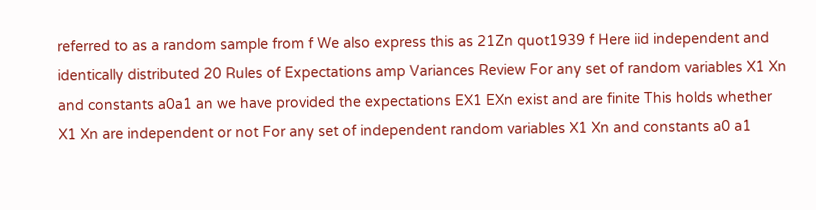referred to as a random sample from f We also express this as 21Zn quot1939 f Here iid independent and identically distributed 20 Rules of Expectations amp Variances Review For any set of random variables X1 Xn and constants a0a1 an we have provided the expectations EX1 EXn exist and are finite This holds whether X1 Xn are independent or not For any set of independent random variables X1 Xn and constants a0 a1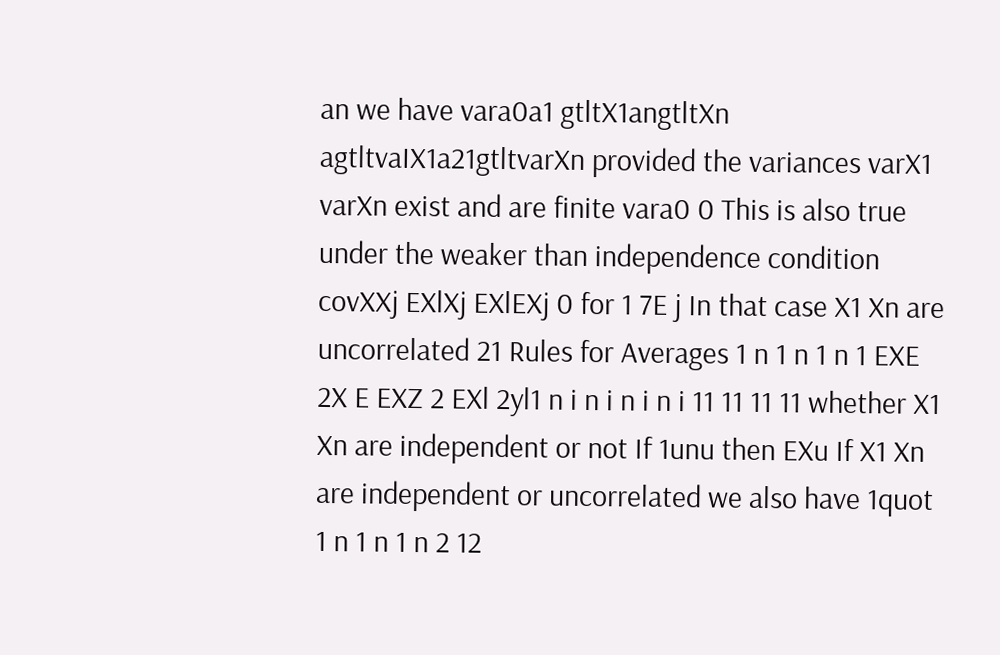an we have vara0a1 gtltX1angtltXn agtltvaIX1a21gtltvarXn provided the variances varX1 varXn exist and are finite vara0 0 This is also true under the weaker than independence condition covXXj EXlXj EXlEXj 0 for 1 7E j In that case X1 Xn are uncorrelated 21 Rules for Averages 1 n 1 n 1 n 1 EXE 2X E EXZ 2 EXl 2yl1 n i n i n i n i 11 11 11 11 whether X1 Xn are independent or not If 1unu then EXu If X1 Xn are independent or uncorrelated we also have 1quot 1 n 1 n 1 n 2 12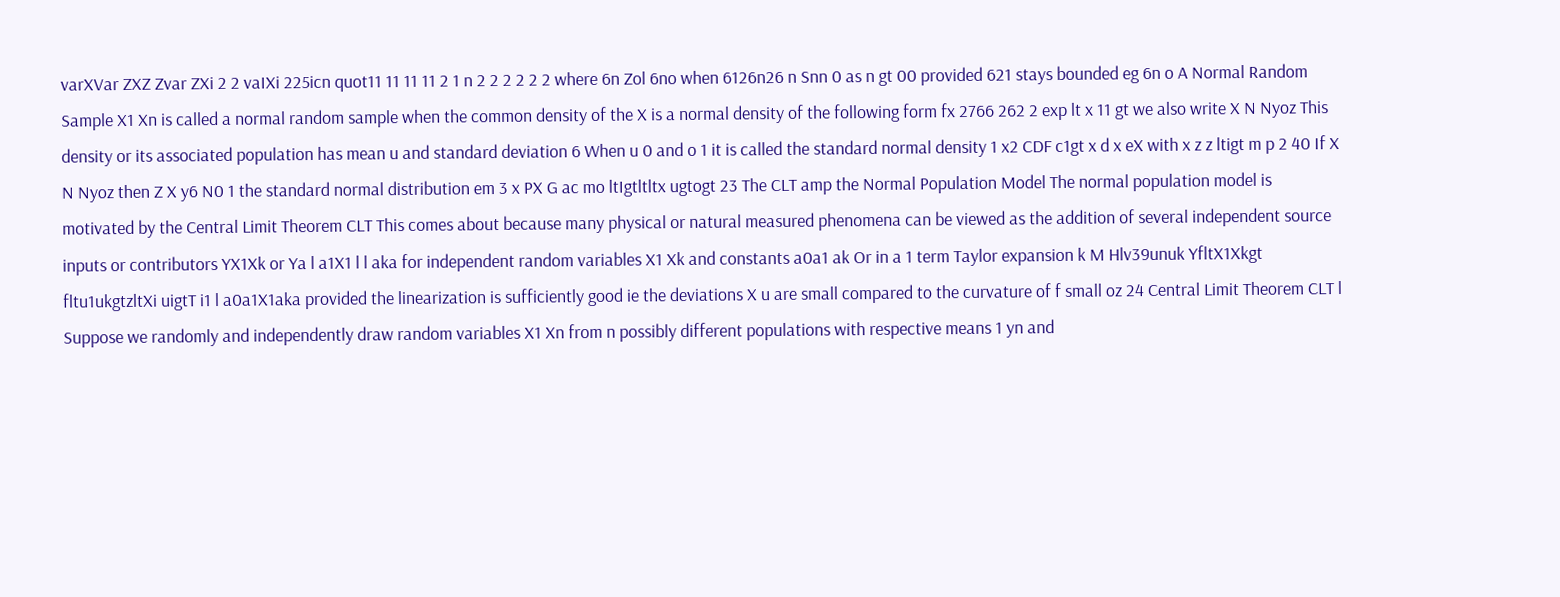varXVar ZXZ Zvar ZXi 2 2 vaIXi 225icn quot11 11 11 11 2 1 n 2 2 2 2 2 2 where 6n Zol 6no when 6126n26 n Snn 0 as n gt 00 provided 621 stays bounded eg 6n o A Normal Random Sample X1 Xn is called a normal random sample when the common density of the X is a normal density of the following form fx 2766 262 2 exp lt x 11 gt we also write X N Nyoz This density or its associated population has mean u and standard deviation 6 When u 0 and o 1 it is called the standard normal density 1 x2 CDF c1gt x d x eX with x z z ltigt m p 2 40 If X N Nyoz then Z X y6 N0 1 the standard normal distribution em 3 x PX G ac mo ltIgtltltx ugtogt 23 The CLT amp the Normal Population Model The normal population model is motivated by the Central Limit Theorem CLT This comes about because many physical or natural measured phenomena can be viewed as the addition of several independent source inputs or contributors YX1Xk or Ya l a1X1 l l aka for independent random variables X1 Xk and constants a0a1 ak Or in a 1 term Taylor expansion k M Hlv39unuk YfltX1Xkgt fltu1ukgtzltXi uigtT i1 l a0a1X1aka provided the linearization is sufficiently good ie the deviations X u are small compared to the curvature of f small oz 24 Central Limit Theorem CLT l Suppose we randomly and independently draw random variables X1 Xn from n possibly different populations with respective means 1 yn and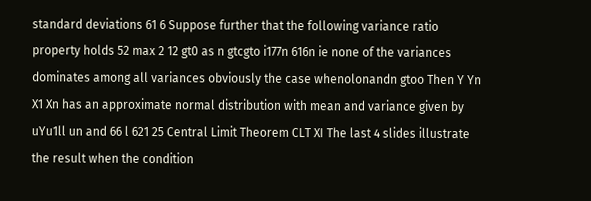standard deviations 61 6 Suppose further that the following variance ratio property holds 52 max 2 12 gt0 as n gtcgto i177n 616n ie none of the variances dominates among all variances obviously the case whenolonandn gtoo Then Y Yn X1 Xn has an approximate normal distribution with mean and variance given by uYu1ll un and 66 l 621 25 Central Limit Theorem CLT XI The last 4 slides illustrate the result when the condition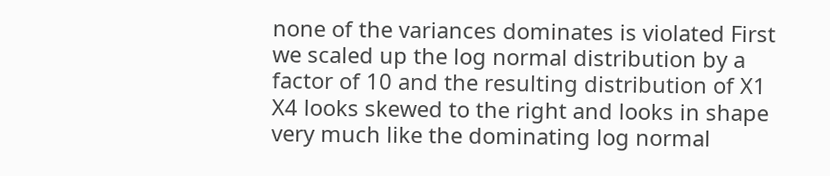none of the variances dominates is violated First we scaled up the log normal distribution by a factor of 10 and the resulting distribution of X1 X4 looks skewed to the right and looks in shape very much like the dominating log normal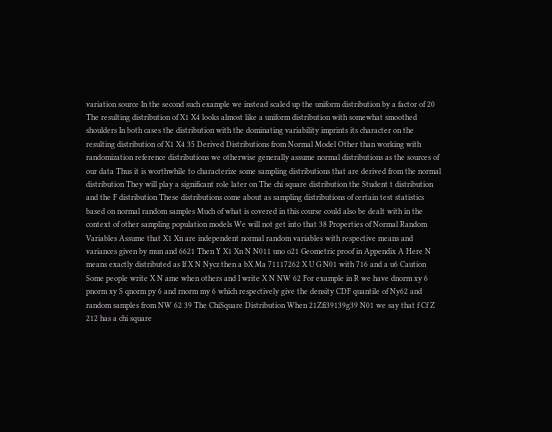variation source In the second such example we instead scaled up the uniform distribution by a factor of 20 The resulting distribution of X1 X4 looks almost like a uniform distribution with somewhat smoothed shoulders In both cases the distribution with the dominating variability imprints its character on the resulting distribution of X1 X4 35 Derived Distributions from Normal Model Other than working with randomization reference distributions we otherwise generally assume normal distributions as the sources of our data Thus it is worthwhile to characterize some sampling distributions that are derived from the normal distribution They will play a significant role later on The chi square distribution the Student t distribution and the F distribution These distributions come about as sampling distributions of certain test statistics based on normal random samples Much of what is covered in this course could also be dealt with in the context of other sampling population models We will not get into that 38 Properties of Normal Random Variables Assume that X1 Xn are independent normal random variables with respective means and variances given by mun and 6621 Then Y X1 Xn N N011 uno o21 Geometric proof in Appendix A Here N means exactly distributed as If X N Nycz then a bX Ma 71117262 X U G N01 with 716 and a u6 Caution Some people write X N ame when others and I write X N NW 62 For example in R we have dnorm xy 6 pnorm xy S qnorm py 6 and rnorm my 6 which respectively give the density CDF quantile of Ny62 and random samples from NW 62 39 The ChiSquare Distribution When 21Zfi39139g39 N01 we say that f Cf Z 212 has a chi square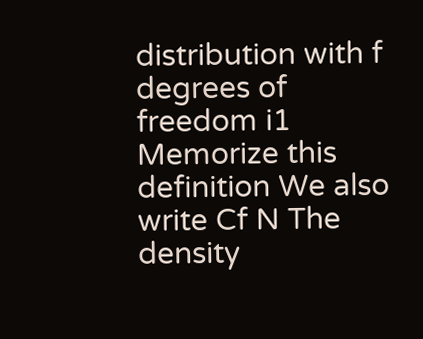distribution with f degrees of freedom i1 Memorize this definition We also write Cf N The density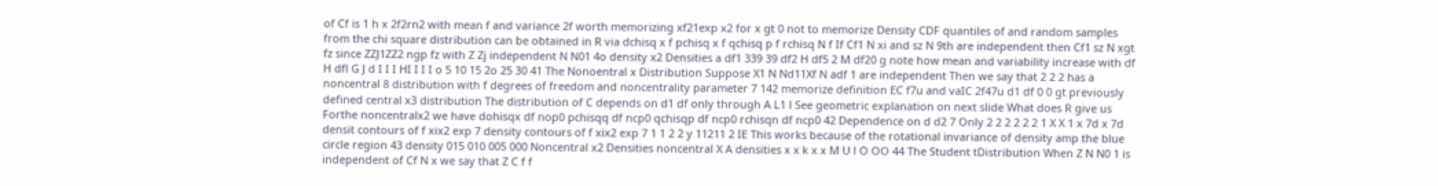of Cf is 1 h x 2f2rn2 with mean f and variance 2f worth memorizing xf21exp x2 for x gt 0 not to memorize Density CDF quantiles of and random samples from the chi square distribution can be obtained in R via dchisq x f pchisq x f qchisq p f rchisq N f If Cf1 N xi and sz N 9th are independent then Cf1 sz N xgt fz since ZZJ1ZZ2 ngp fz with Z Zj independent N N01 4o density x2 Densities a df1 339 39 df2 H df5 2 M df20 g note how mean and variability increase with df H dfl G J d I I I HI I I I o 5 10 15 2o 25 30 41 The Nonoentral x Distribution Suppose X1 N Nd11Xf N adf 1 are independent Then we say that 2 2 2 has a noncentral 8 distribution with f degrees of freedom and noncentrality parameter 7 142 memorize definition EC f7u and vaIC 2f47u d1 df 0 0 gt previously defined central x3 distribution The distribution of C depends on d1 df only through A L1 l See geometric explanation on next slide What does R give us Forthe noncentralx2 we have dohisqx df nop0 pchisqq df ncp0 qchisqp df ncp0 rchisqn df ncp0 42 Dependence on d d2 7 Only 2 2 2 2 2 2 1 X X 1 x 7d x 7d densit contours of f xix2 exp 7 density contours of f xix2 exp 7 1 1 2 2 y 11211 2 IE This works because of the rotational invariance of density amp the blue circle region 43 density 015 010 005 000 Noncentral x2 Densities noncentral X A densities x x k x x M U l O OO 44 The Student tDistribution When Z N N0 1 is independent of Cf N x we say that Z C f f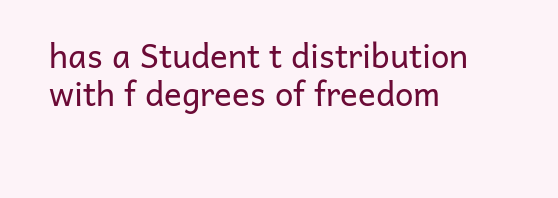has a Student t distribution with f degrees of freedom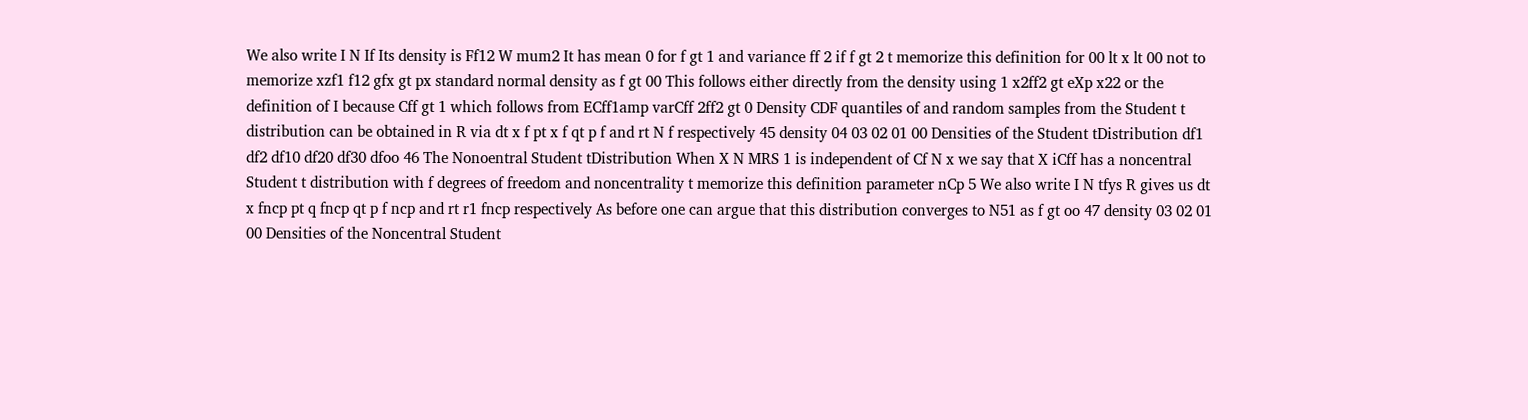We also write I N If Its density is Ff12 W mum2 It has mean 0 for f gt 1 and variance ff 2 if f gt 2 t memorize this definition for 00 lt x lt 00 not to memorize xzf1 f12 gfx gt px standard normal density as f gt 00 This follows either directly from the density using 1 x2ff2 gt eXp x22 or the definition of I because Cff gt 1 which follows from ECff1amp varCff 2ff2 gt 0 Density CDF quantiles of and random samples from the Student t distribution can be obtained in R via dt x f pt x f qt p f and rt N f respectively 45 density 04 03 02 01 00 Densities of the Student tDistribution df1 df2 df10 df20 df30 dfoo 46 The Nonoentral Student tDistribution When X N MRS 1 is independent of Cf N x we say that X iCff has a noncentral Student t distribution with f degrees of freedom and noncentrality t memorize this definition parameter nCp 5 We also write I N tfys R gives us dt x fncp pt q fncp qt p f ncp and rt r1 fncp respectively As before one can argue that this distribution converges to N51 as f gt oo 47 density 03 02 01 00 Densities of the Noncentral Student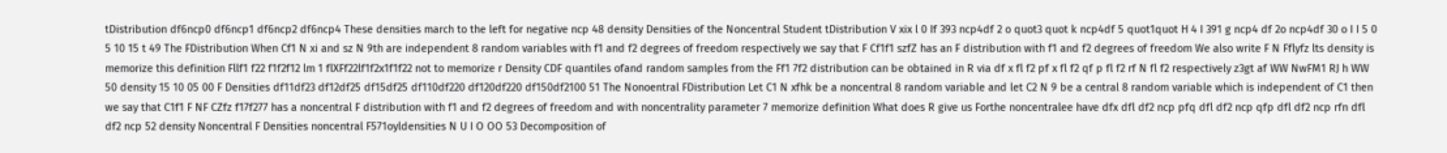tDistribution df6ncp0 df6ncp1 df6ncp2 df6ncp4 These densities march to the left for negative ncp 48 density Densities of the Noncentral Student tDistribution V xix l 0 If 393 ncp4df 2 o quot3 quot k ncp4df 5 quot1quot H 4 I 391 g ncp4 df 2o ncp4df 30 o I I 5 0 5 10 15 t 49 The FDistribution When Cf1 N xi and sz N 9th are independent 8 random variables with f1 and f2 degrees of freedom respectively we say that F Cf1f1 szfZ has an F distribution with f1 and f2 degrees of freedom We also write F N Fflyfz lts density is memorize this definition Fllf1 f22 f1f2f12 lm 1 flXFf22lf1f2x1f1f22 not to memorize r Density CDF quantiles ofand random samples from the Ff1 7f2 distribution can be obtained in R via df x fl f2 pf x fl f2 qf p fl f2 rf N fl f2 respectively z3gt af WW NwFM1 RJ h WW 50 density 15 10 05 00 F Densities df11df23 df12df25 df15df25 df110df220 df120df220 df150df2100 51 The Nonoentral FDistribution Let C1 N xfhk be a noncentral 8 random variable and let C2 N 9 be a central 8 random variable which is independent of C1 then we say that C1f1 F NF CZfz f17f277 has a noncentral F distribution with f1 and f2 degrees of freedom and with noncentrality parameter 7 memorize definition What does R give us Forthe noncentralee have dfx dfl df2 ncp pfq dfl df2 ncp qfp dfl df2 ncp rfn dfl df2 ncp 52 density Noncentral F Densities noncentral F571oyldensities N U I O OO 53 Decomposition of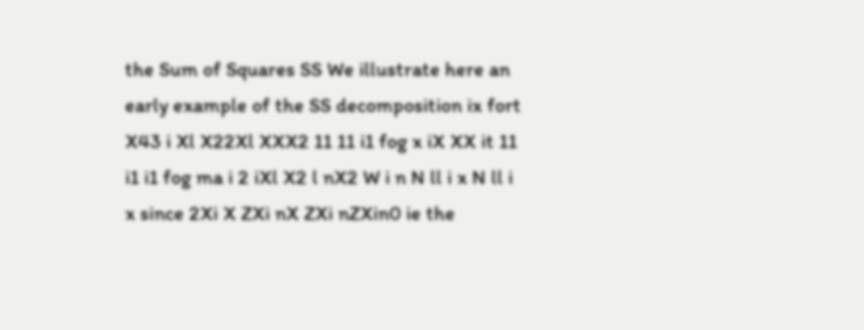the Sum of Squares SS We illustrate here an early example of the SS decomposition ix fort X43 i Xl X22Xl XXX2 11 11 i1 fog x iX XX it 11 i1 i1 fog ma i 2 iXl X2 l nX2 W i n N ll i x N ll i x since 2Xi X ZXi nX ZXi nZXin0 ie the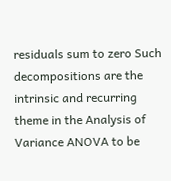residuals sum to zero Such decompositions are the intrinsic and recurring theme in the Analysis of Variance ANOVA to be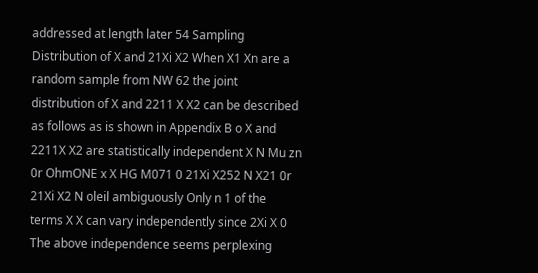addressed at length later 54 Sampling Distribution of X and 21Xi X2 When X1 Xn are a random sample from NW 62 the joint distribution of X and 2211 X X2 can be described as follows as is shown in Appendix B o X and 2211X X2 are statistically independent X N Mu zn 0r OhmONE x X HG M071 0 21Xi X252 N X21 0r 21Xi X2 N oleil ambiguously Only n 1 of the terms X X can vary independently since 2Xi X 0 The above independence seems perplexing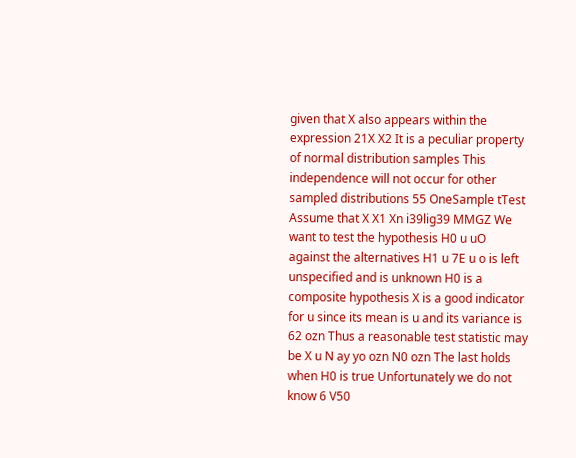given that X also appears within the expression 21X X2 It is a peculiar property of normal distribution samples This independence will not occur for other sampled distributions 55 OneSample tTest Assume that X X1 Xn i39lig39 MMGZ We want to test the hypothesis H0 u uO against the alternatives H1 u 7E u o is left unspecified and is unknown H0 is a composite hypothesis X is a good indicator for u since its mean is u and its variance is 62 ozn Thus a reasonable test statistic may be X u N ay yo ozn N0 ozn The last holds when H0 is true Unfortunately we do not know 6 V50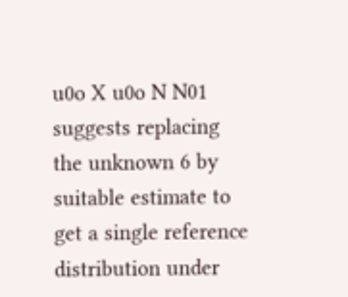u0o X u0o N N01 suggests replacing the unknown 6 by suitable estimate to get a single reference distribution under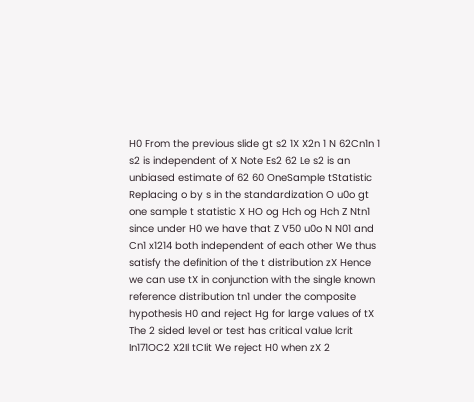H0 From the previous slide gt s2 1X X2n 1 N 62Cn1n 1 s2 is independent of X Note Es2 62 Le s2 is an unbiased estimate of 62 60 OneSample tStatistic Replacing o by s in the standardization O u0o gt one sample t statistic X HO og Hch og Hch Z Ntn1 since under H0 we have that Z V50 u0o N N01 and Cn1 x1214 both independent of each other We thus satisfy the definition of the t distribution zX Hence we can use tX in conjunction with the single known reference distribution tn1 under the composite hypothesis H0 and reject Hg for large values of tX The 2 sided level or test has critical value lcrit In171OC2 X2Il tCIit We reject H0 when zX 2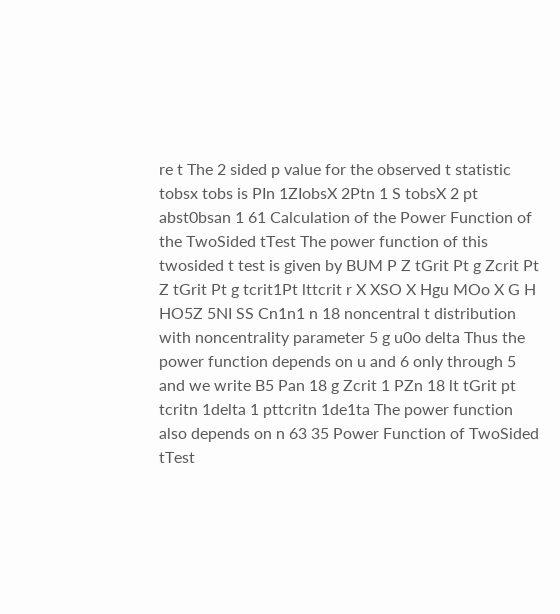re t The 2 sided p value for the observed t statistic tobsx tobs is PIn 1ZIobsX 2Ptn 1 S tobsX 2 pt abst0bsan 1 61 Calculation of the Power Function of the TwoSided tTest The power function of this twosided t test is given by BUM P Z tGrit Pt g Zcrit Pt Z tGrit Pt g tcrit1Pt lttcrit r X XSO X Hgu MOo X G H HO5Z 5NI SS Cn1n1 n 18 noncentral t distribution with noncentrality parameter 5 g u0o delta Thus the power function depends on u and 6 only through 5 and we write B5 Pan 18 g Zcrit 1 PZn 18 lt tGrit pt tcritn 1delta 1 pttcritn 1de1ta The power function also depends on n 63 35 Power Function of TwoSided tTest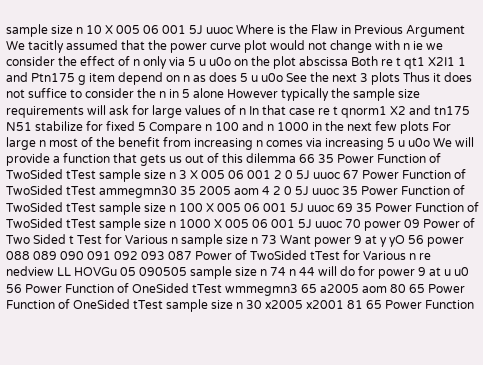sample size n 10 X 005 06 001 5J uuoc Where is the Flaw in Previous Argument We tacitly assumed that the power curve plot would not change with n ie we consider the effect of n only via 5 u u0o on the plot abscissa Both re t qt1 X2I1 1 and Ptn175 g item depend on n as does 5 u u0o See the next 3 plots Thus it does not suffice to consider the n in 5 alone However typically the sample size requirements will ask for large values of n In that case re t qnorm1 X2 and tn175 N51 stabilize for fixed 5 Compare n 100 and n 1000 in the next few plots For large n most of the benefit from increasing n comes via increasing 5 u u0o We will provide a function that gets us out of this dilemma 66 35 Power Function of TwoSided tTest sample size n 3 X 005 06 001 2 0 5J uuoc 67 Power Function of TwoSided tTest ammegmn30 35 2005 aom 4 2 0 5J uuoc 35 Power Function of TwoSided tTest sample size n 100 X 005 06 001 5J uuoc 69 35 Power Function of TwoSided tTest sample size n 1000 X 005 06 001 5J uuoc 70 power 09 Power of Two Sided t Test for Various n sample size n 73 Want power 9 at y yO 56 power 088 089 090 091 092 093 087 Power of TwoSided tTest for Various n re nedview LL HOVGu 05 090505 sample size n 74 n 44 will do for power 9 at u u0 56 Power Function of OneSided tTest wmmegmn3 65 a2005 aom 80 65 Power Function of OneSided tTest sample size n 30 x2005 x2001 81 65 Power Function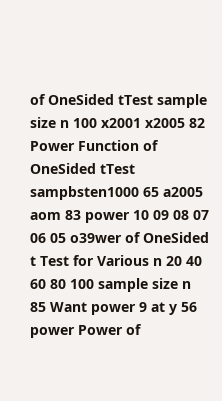of OneSided tTest sample size n 100 x2001 x2005 82 Power Function of OneSided tTest sampbsten1000 65 a2005 aom 83 power 10 09 08 07 06 05 o39wer of OneSided t Test for Various n 20 40 60 80 100 sample size n 85 Want power 9 at y 56 power Power of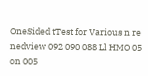OneSided tTest for Various n re nedview 092 090 088 Ll HMO 05 on 005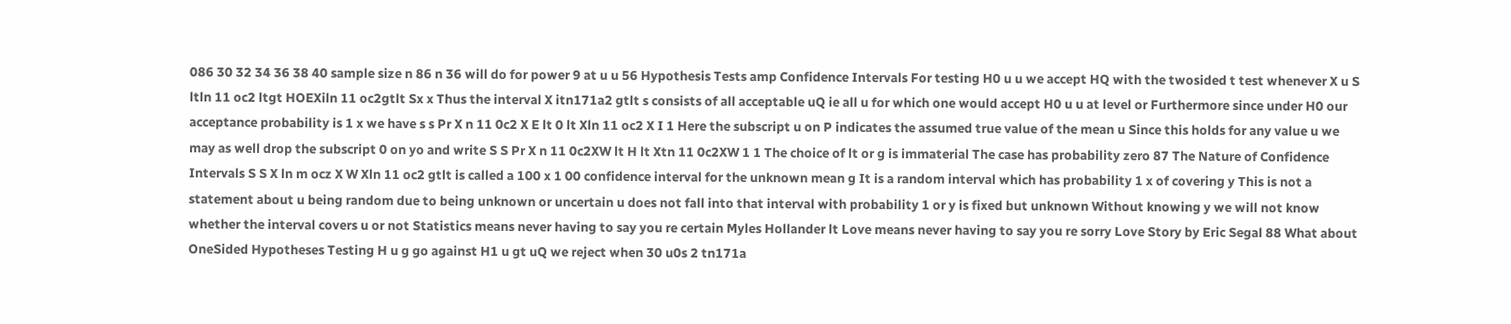086 30 32 34 36 38 40 sample size n 86 n 36 will do for power 9 at u u 56 Hypothesis Tests amp Confidence Intervals For testing H0 u u we accept HQ with the twosided t test whenever X u S ltln 11 oc2 ltgt HOEXiln 11 oc2gtlt Sx x Thus the interval X itn171a2 gtlt s consists of all acceptable uQ ie all u for which one would accept H0 u u at level or Furthermore since under H0 our acceptance probability is 1 x we have s s Pr X n 11 0c2 X E lt 0 lt Xln 11 oc2 X I 1 Here the subscript u on P indicates the assumed true value of the mean u Since this holds for any value u we may as well drop the subscript 0 on yo and write S S Pr X n 11 0c2XW lt H lt Xtn 11 0c2XW 1 1 The choice of lt or g is immaterial The case has probability zero 87 The Nature of Confidence Intervals S S X ln m ocz X W Xln 11 oc2 gtlt is called a 100 x 1 00 confidence interval for the unknown mean g It is a random interval which has probability 1 x of covering y This is not a statement about u being random due to being unknown or uncertain u does not fall into that interval with probability 1 or y is fixed but unknown Without knowing y we will not know whether the interval covers u or not Statistics means never having to say you re certain Myles Hollander lt Love means never having to say you re sorry Love Story by Eric Segal 88 What about OneSided Hypotheses Testing H u g go against H1 u gt uQ we reject when 30 u0s 2 tn171a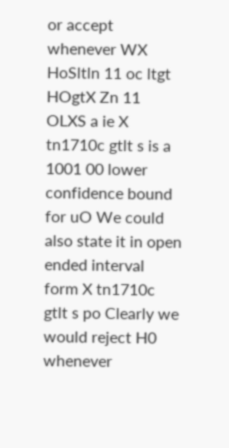or accept whenever WX HoSltln 11 oc ltgt HOgtX Zn 11 OLXS a ie X tn1710c gtlt s is a 1001 00 lower confidence bound for uO We could also state it in open ended interval form X tn1710c gtlt s po Clearly we would reject H0 whenever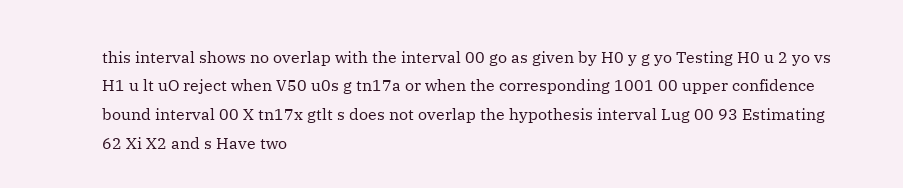this interval shows no overlap with the interval 00 go as given by H0 y g yo Testing H0 u 2 yo vs H1 u lt uO reject when V50 u0s g tn17a or when the corresponding 1001 00 upper confidence bound interval 00 X tn17x gtlt s does not overlap the hypothesis interval Lug 00 93 Estimating 62 Xi X2 and s Have two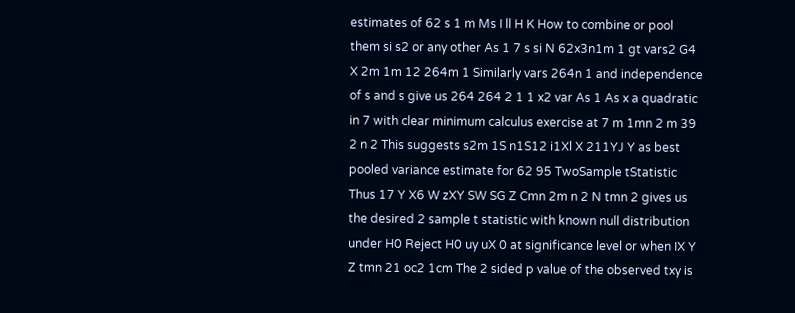estimates of 62 s 1 m Ms I ll H K How to combine or pool them si s2 or any other As 1 7 s si N 62x3n1m 1 gt vars2 G4 X 2m 1m 12 264m 1 Similarly vars 264n 1 and independence of s and s give us 264 264 2 1 1 x2 var As 1 As x a quadratic in 7 with clear minimum calculus exercise at 7 m 1mn 2 m 39 2 n 2 This suggests s2m 1S n1S12 i1Xl X 211YJ Y as best pooled variance estimate for 62 95 TwoSample tStatistic Thus 17 Y X6 W zXY SW SG Z Cmn 2m n 2 N tmn 2 gives us the desired 2 sample t statistic with known null distribution under H0 Reject H0 uy uX 0 at significance level or when IX Y Z tmn 21 oc2 1cm The 2 sided p value of the observed txy is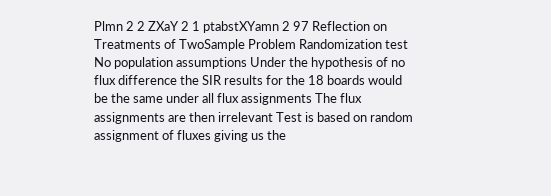Plmn 2 2 ZXaY 2 1 ptabstXYamn 2 97 Reflection on Treatments of TwoSample Problem Randomization test No population assumptions Under the hypothesis of no flux difference the SIR results for the 18 boards would be the same under all flux assignments The flux assignments are then irrelevant Test is based on random assignment of fluxes giving us the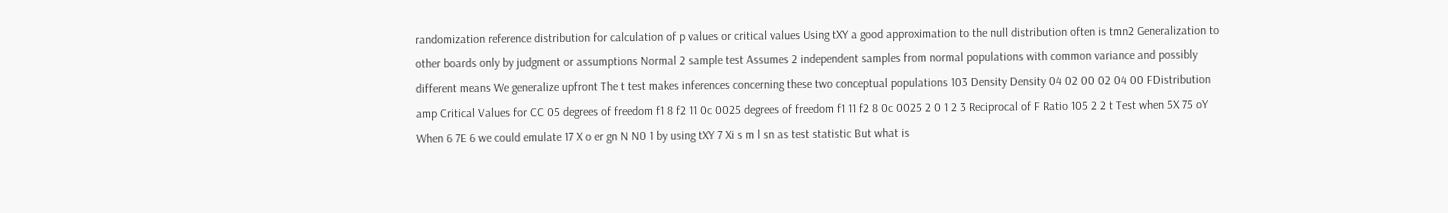randomization reference distribution for calculation of p values or critical values Using tXY a good approximation to the null distribution often is tmn2 Generalization to other boards only by judgment or assumptions Normal 2 sample test Assumes 2 independent samples from normal populations with common variance and possibly different means We generalize upfront The t test makes inferences concerning these two conceptual populations 103 Density Density 04 02 00 02 04 00 FDistribution amp Critical Values for CC 05 degrees of freedom f1 8 f2 11 0c 0025 degrees of freedom f1 11 f2 8 0c 0025 2 0 1 2 3 Reciprocal of F Ratio 105 2 2 t Test when 5X 75 oY When 6 7E 6 we could emulate 17 X o er gn N N0 1 by using tXY 7 Xi s m l sn as test statistic But what is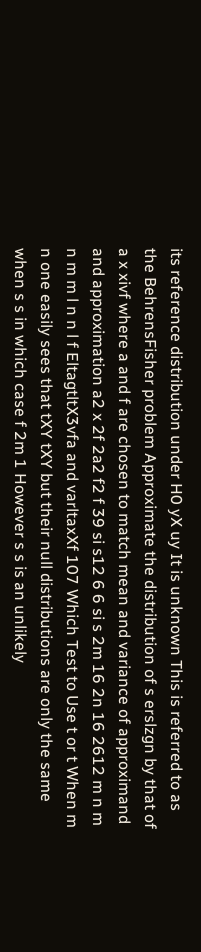its reference distribution under H0 yX uy It is unknown This is referred to as the BehrensFisher problem Approximate the distribution of s erslzgn by that of a x xivf where a and f are chosen to match mean and variance of approximand and approximation a2 x 2f 2a2 f2 f 39 si s12 6 6 si s 2m 16 2n 16 2612 m n m n m m l n n l f EltagtltX3vfa and varltaxXf 107 Which Test to Use t or t When m n one easily sees that tXY tXY but their null distributions are only the same when s s in which case f 2m 1 However s s is an unlikely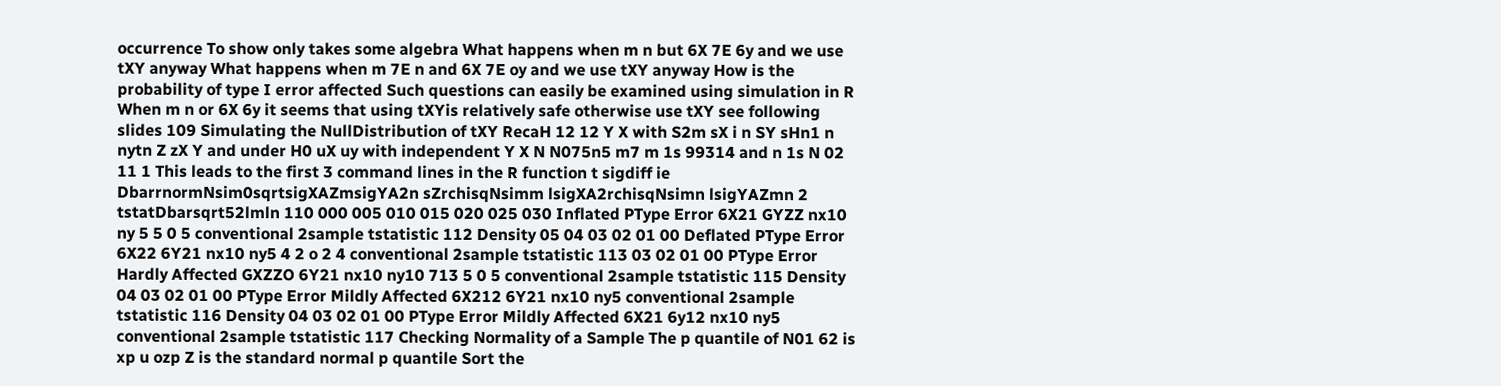occurrence To show only takes some algebra What happens when m n but 6X 7E 6y and we use tXY anyway What happens when m 7E n and 6X 7E oy and we use tXY anyway How is the probability of type I error affected Such questions can easily be examined using simulation in R When m n or 6X 6y it seems that using tXYis relatively safe otherwise use tXY see following slides 109 Simulating the NullDistribution of tXY RecaH 12 12 Y X with S2m sX i n SY sHn1 n nytn Z zX Y and under H0 uX uy with independent Y X N N075n5 m7 m 1s 99314 and n 1s N 02 11 1 This leads to the first 3 command lines in the R function t sigdiff ie DbarrnormNsim0sqrtsigXAZmsigYA2n sZrchisqNsimm lsigXA2rchisqNsimn lsigYAZmn 2 tstatDbarsqrt52lmln 110 000 005 010 015 020 025 030 Inflated PType Error 6X21 GYZZ nx10 ny 5 5 0 5 conventional 2sample tstatistic 112 Density 05 04 03 02 01 00 Deflated PType Error 6X22 6Y21 nx10 ny5 4 2 o 2 4 conventional 2sample tstatistic 113 03 02 01 00 PType Error Hardly Affected GXZZO 6Y21 nx10 ny10 713 5 0 5 conventional 2sample tstatistic 115 Density 04 03 02 01 00 PType Error Mildly Affected 6X212 6Y21 nx10 ny5 conventional 2sample tstatistic 116 Density 04 03 02 01 00 PType Error Mildly Affected 6X21 6y12 nx10 ny5 conventional 2sample tstatistic 117 Checking Normality of a Sample The p quantile of N01 62 is xp u ozp Z is the standard normal p quantile Sort the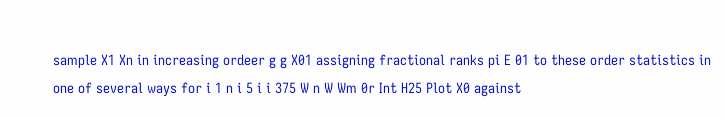sample X1 Xn in increasing ordeer g g X01 assigning fractional ranks pi E 01 to these order statistics in one of several ways for i 1 n i 5 i i 375 W n W Wm 0r Int H25 Plot X0 against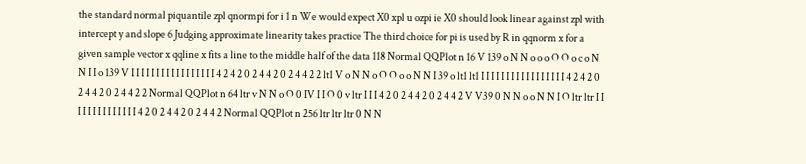the standard normal piquantile zpl qnormpi for i 1 n We would expect X0 xpl u ozpi ie X0 should look linear against zpl with intercept y and slope 6 Judging approximate linearity takes practice The third choice for pi is used by R in qqnorm x for a given sample vector x qqline x fits a line to the middle half of the data 118 Normal QQPlot n 16 V 139 o N N o o o O O o c o N N I I o 139 V I I I I I I I I I I I I I I I I I 4 2 4 2 0 2 4 4 2 0 2 4 4 2 2 lt1 V o N N o O O o o N N I 39 o lt1 lt1 I I I I I I I I I I I I I I I I I 4 2 4 2 0 2 4 4 2 0 2 4 4 2 2 Normal QQPlot n 64 ltr v N N o O 0 IV I I O 0 v ltr I I I 4 2 0 2 4 4 2 0 2 4 4 2 V V39 0 N N o o N N I O ltr ltr I I I I I I I I I I I I I I 4 2 0 2 4 4 2 0 2 4 4 2 Normal QQPlot n 256 ltr ltr ltr 0 N N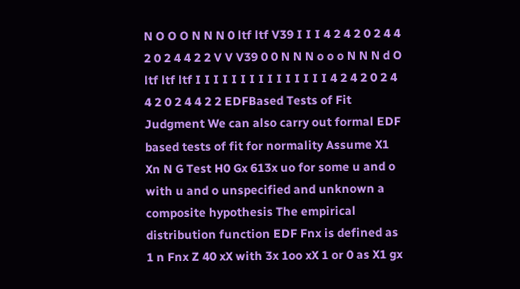N O O O N N N 0 ltf ltf V39 I I I 4 2 4 2 0 2 4 4 2 0 2 4 4 2 2 V V V39 0 0 N N N o o o N N N d O ltf ltf ltf I I I I I I I I I I I I I I I 4 2 4 2 0 2 4 4 2 0 2 4 4 2 2 EDFBased Tests of Fit Judgment We can also carry out formal EDF based tests of fit for normality Assume X1 Xn N G Test H0 Gx 613x uo for some u and o with u and o unspecified and unknown a composite hypothesis The empirical distribution function EDF Fnx is defined as 1 n Fnx Z 40 xX with 3x 1oo xX 1 or 0 as X1 gx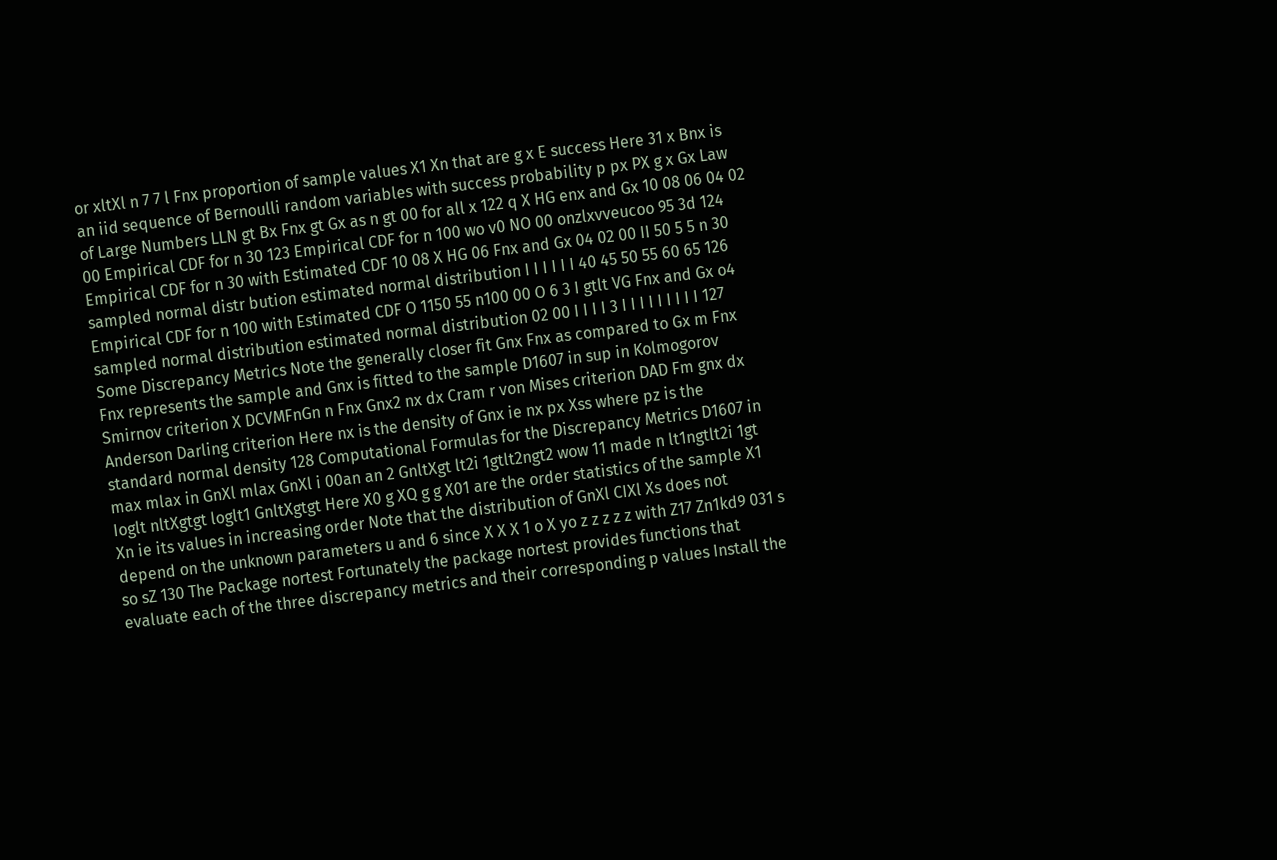or xltXl n 7 7 l Fnx proportion of sample values X1 Xn that are g x E success Here 31 x Bnx is an iid sequence of Bernoulli random variables with success probability p px PX g x Gx Law of Large Numbers LLN gt Bx Fnx gt Gx as n gt 00 for all x 122 q X HG enx and Gx 10 08 06 04 02 00 Empirical CDF for n 30 123 Empirical CDF for n 100 wo v0 NO 00 onzlxvveucoo 95 3d 124 Empirical CDF for n 30 with Estimated CDF 10 08 X HG 06 Fnx and Gx 04 02 00 II 50 5 5 n 30 sampled normal distr bution estimated normal distribution I I I I I I 40 45 50 55 60 65 126 Empirical CDF for n 100 with Estimated CDF O 1150 55 n100 00 O 6 3 I gtlt VG Fnx and Gx o4 sampled normal distribution estimated normal distribution 02 00 I I I I 3 I I I I I I I I I 127 Some Discrepancy Metrics Note the generally closer fit Gnx Fnx as compared to Gx m Fnx Fnx represents the sample and Gnx is fitted to the sample D1607 in sup in Kolmogorov Smirnov criterion X DCVMFnGn n Fnx Gnx2 nx dx Cram r von Mises criterion DAD Fm gnx dx Anderson Darling criterion Here nx is the density of Gnx ie nx px Xss where pz is the standard normal density 128 Computational Formulas for the Discrepancy Metrics D1607 in max mlax in GnXl mlax GnXl i 00an an 2 GnltXgt lt2i 1gtlt2ngt2 wow 11 made n lt1ngtlt2i 1gt Ioglt nltXgtgt loglt1 GnltXgtgt Here X0 g XQ g g X01 are the order statistics of the sample X1 Xn ie its values in increasing order Note that the distribution of GnXl CIXl Xs does not depend on the unknown parameters u and 6 since X X X 1 o X yo z z z z z with Z17 Zn1kd9 031 s so sZ 130 The Package nortest Fortunately the package nortest provides functions that evaluate each of the three discrepancy metrics and their corresponding p values Install the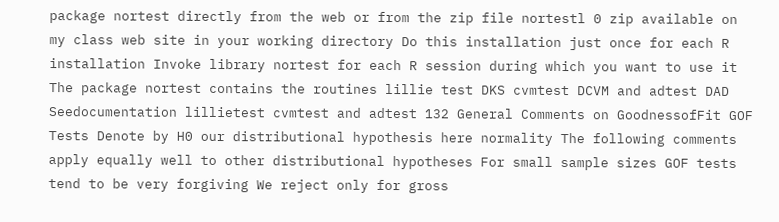package nortest directly from the web or from the zip file nortestl 0 zip available on my class web site in your working directory Do this installation just once for each R installation Invoke library nortest for each R session during which you want to use it The package nortest contains the routines lillie test DKS cvmtest DCVM and adtest DAD Seedocumentation lillietest cvmtest and adtest 132 General Comments on GoodnessofFit GOF Tests Denote by H0 our distributional hypothesis here normality The following comments apply equally well to other distributional hypotheses For small sample sizes GOF tests tend to be very forgiving We reject only for gross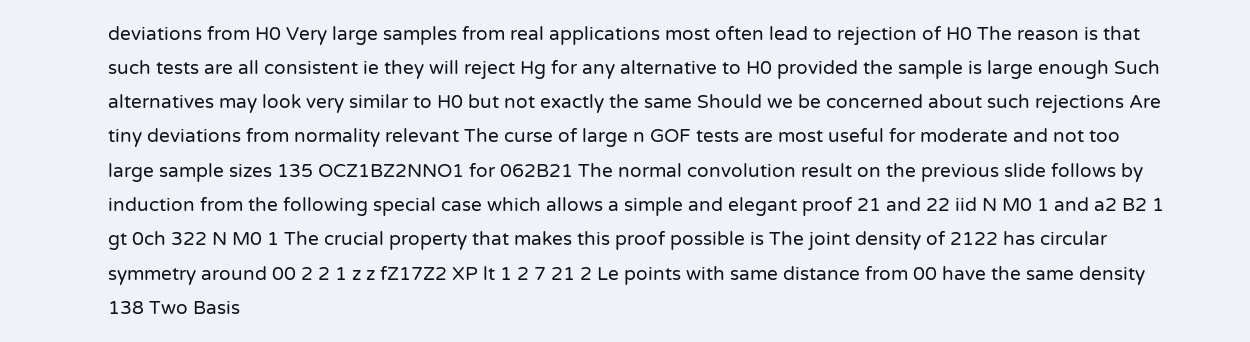deviations from H0 Very large samples from real applications most often lead to rejection of H0 The reason is that such tests are all consistent ie they will reject Hg for any alternative to H0 provided the sample is large enough Such alternatives may look very similar to H0 but not exactly the same Should we be concerned about such rejections Are tiny deviations from normality relevant The curse of large n GOF tests are most useful for moderate and not too large sample sizes 135 OCZ1BZ2NNO1 for 062B21 The normal convolution result on the previous slide follows by induction from the following special case which allows a simple and elegant proof 21 and 22 iid N M0 1 and a2 B2 1 gt 0ch 322 N M0 1 The crucial property that makes this proof possible is The joint density of 2122 has circular symmetry around 00 2 2 1 z z fZ17Z2 XP lt 1 2 7 21 2 Le points with same distance from 00 have the same density 138 Two Basis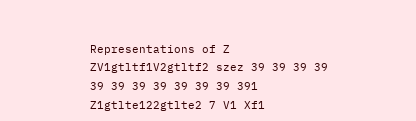Representations of Z ZV1gtltf1V2gtltf2 szez 39 39 39 39 39 39 39 39 39 39 39 391 Z1gtlte122gtlte2 7 V1 Xf1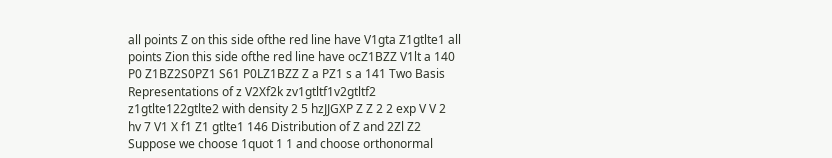all points Z on this side ofthe red line have V1gta Z1gtlte1 all points Zion this side ofthe red line have ocZ1BZZ V1lt a 140 P0 Z1BZ2S0PZ1 S61 P0LZ1BZZ Z a PZ1 s a 141 Two Basis Representations of z V2Xf2k zv1gtltf1v2gtltf2 z1gtlte122gtlte2 with density 2 5 hzJJGXP Z Z 2 2 exp V V 2 hv 7 V1 X f1 Z1 gtlte1 146 Distribution of Z and 2Zl Z2 Suppose we choose 1quot 1 1 and choose orthonormal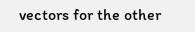vectors for the other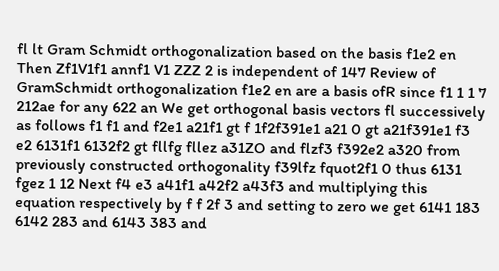fl lt Gram Schmidt orthogonalization based on the basis f1e2 en Then Zf1V1f1 annf1 V1 ZZZ 2 is independent of 147 Review of GramSchmidt orthogonalization f1e2 en are a basis ofR since f1 1 1 7 212ae for any 622 an We get orthogonal basis vectors fl successively as follows f1 f1 and f2e1 a21f1 gt f 1f2f391e1 a21 0 gt a21f391e1 f3 e2 6131f1 6132f2 gt fllfg fllez a31ZO and flzf3 f392e2 a320 from previously constructed orthogonality f39lfz fquot2f1 0 thus 6131 fgez 1 12 Next f4 e3 a41f1 a42f2 a43f3 and multiplying this equation respectively by f f 2f 3 and setting to zero we get 6141 183 6142 283 and 6143 383 and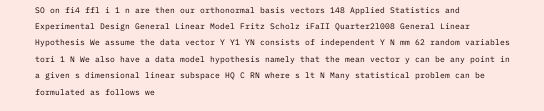SO on fi4 ffl i 1 n are then our orthonormal basis vectors 148 Applied Statistics and Experimental Design General Linear Model Fritz Scholz iFaII Quarter2l008 General Linear Hypothesis We assume the data vector Y Y1 YN consists of independent Y N mm 62 random variables tori 1 N We also have a data model hypothesis namely that the mean vector y can be any point in a given s dimensional linear subspace HQ C RN where s lt N Many statistical problem can be formulated as follows we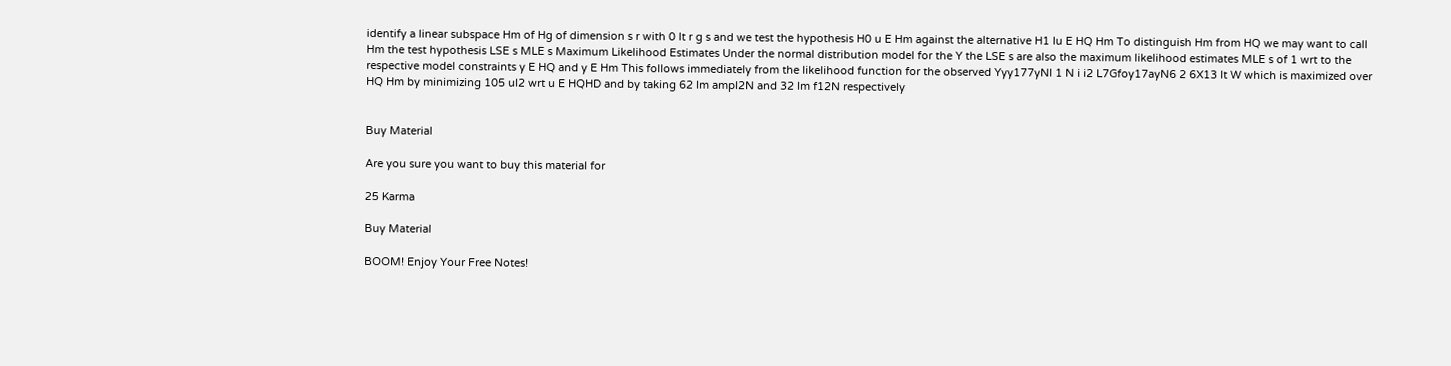identify a linear subspace Hm of Hg of dimension s r with 0 lt r g s and we test the hypothesis H0 u E Hm against the alternative H1 Iu E HQ Hm To distinguish Hm from HQ we may want to call Hm the test hypothesis LSE s MLE s Maximum Likelihood Estimates Under the normal distribution model for the Y the LSE s are also the maximum likelihood estimates MLE s of 1 wrt to the respective model constraints y E HQ and y E Hm This follows immediately from the likelihood function for the observed Yyy177yNl 1 N i i2 L7Gfoy17ayN6 2 6X13 lt W which is maximized over HQ Hm by minimizing 105 ul2 wrt u E HQHD and by taking 62 lm ampl2N and 32 lm f12N respectively


Buy Material

Are you sure you want to buy this material for

25 Karma

Buy Material

BOOM! Enjoy Your Free Notes!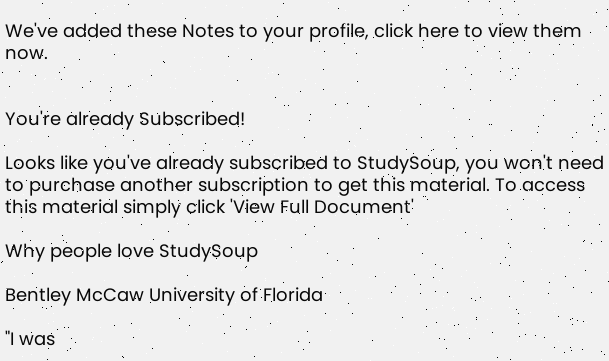We've added these Notes to your profile, click here to view them now.


You're already Subscribed!

Looks like you've already subscribed to StudySoup, you won't need to purchase another subscription to get this material. To access this material simply click 'View Full Document'

Why people love StudySoup

Bentley McCaw University of Florida

"I was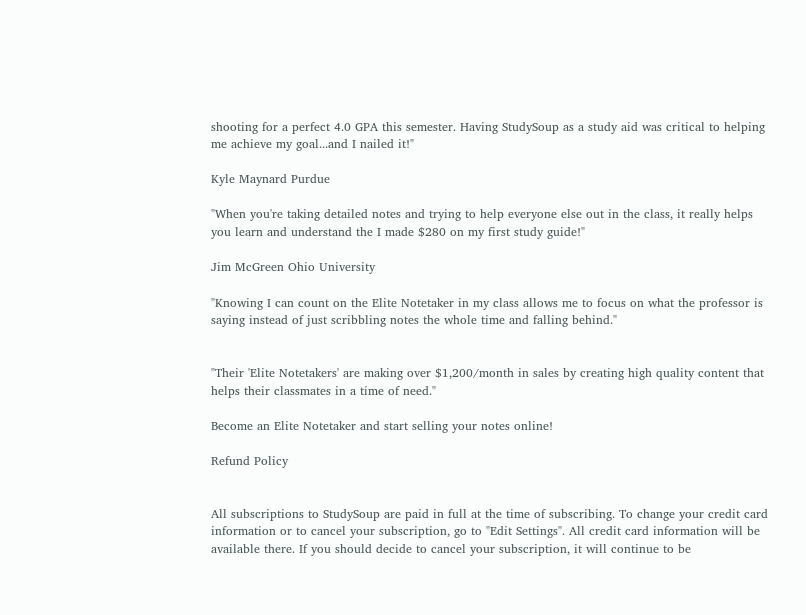shooting for a perfect 4.0 GPA this semester. Having StudySoup as a study aid was critical to helping me achieve my goal...and I nailed it!"

Kyle Maynard Purdue

"When you're taking detailed notes and trying to help everyone else out in the class, it really helps you learn and understand the I made $280 on my first study guide!"

Jim McGreen Ohio University

"Knowing I can count on the Elite Notetaker in my class allows me to focus on what the professor is saying instead of just scribbling notes the whole time and falling behind."


"Their 'Elite Notetakers' are making over $1,200/month in sales by creating high quality content that helps their classmates in a time of need."

Become an Elite Notetaker and start selling your notes online!

Refund Policy


All subscriptions to StudySoup are paid in full at the time of subscribing. To change your credit card information or to cancel your subscription, go to "Edit Settings". All credit card information will be available there. If you should decide to cancel your subscription, it will continue to be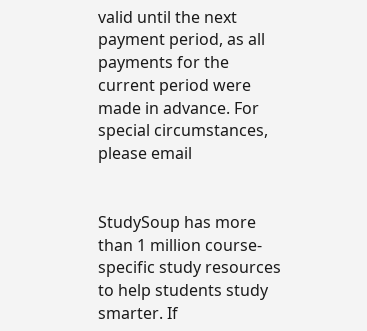valid until the next payment period, as all payments for the current period were made in advance. For special circumstances, please email


StudySoup has more than 1 million course-specific study resources to help students study smarter. If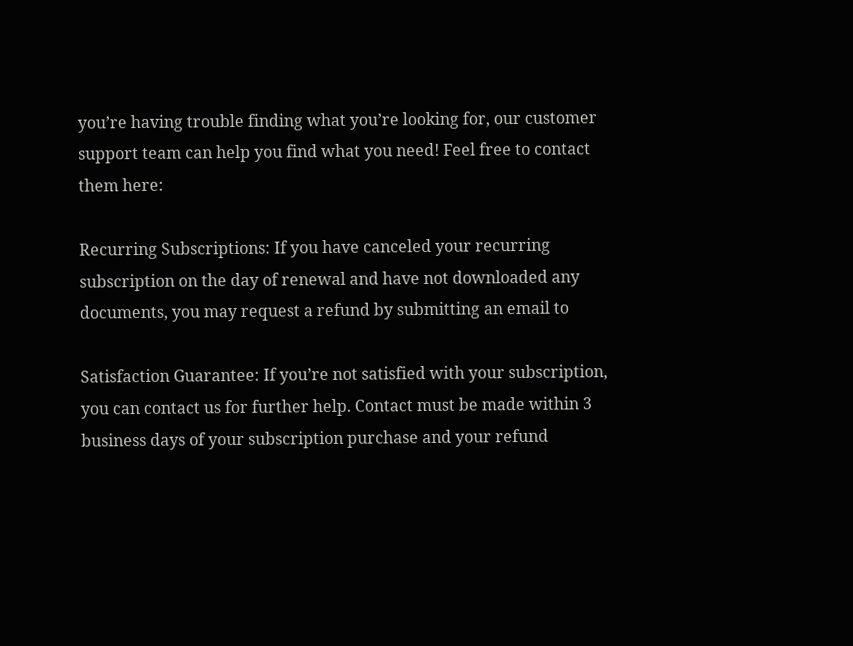you’re having trouble finding what you’re looking for, our customer support team can help you find what you need! Feel free to contact them here:

Recurring Subscriptions: If you have canceled your recurring subscription on the day of renewal and have not downloaded any documents, you may request a refund by submitting an email to

Satisfaction Guarantee: If you’re not satisfied with your subscription, you can contact us for further help. Contact must be made within 3 business days of your subscription purchase and your refund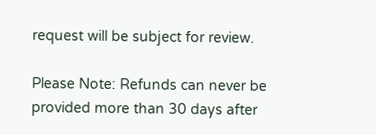request will be subject for review.

Please Note: Refunds can never be provided more than 30 days after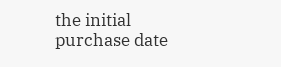the initial purchase date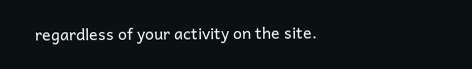regardless of your activity on the site.